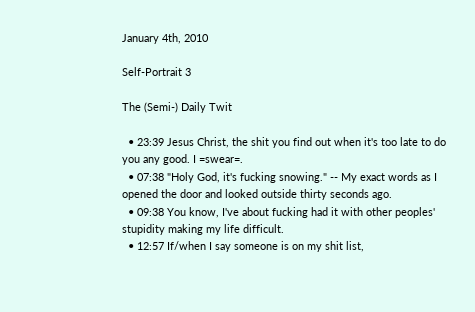January 4th, 2010

Self-Portrait 3

The (Semi-) Daily Twit

  • 23:39 Jesus Christ, the shit you find out when it's too late to do you any good. I =swear=.
  • 07:38 "Holy God, it's fucking snowing." -- My exact words as I opened the door and looked outside thirty seconds ago.
  • 09:38 You know, I've about fucking had it with other peoples' stupidity making my life difficult.
  • 12:57 If/when I say someone is on my shit list,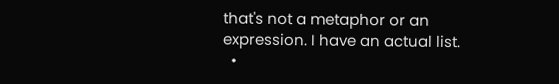that's not a metaphor or an expression. I have an actual list.
  •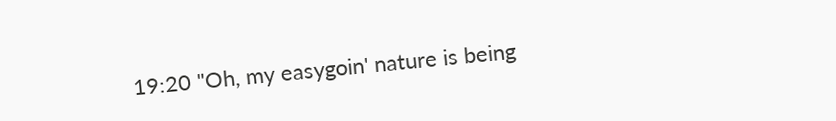19:20 "Oh, my easygoin' nature is being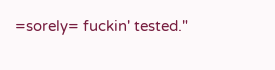=sorely= fuckin' tested."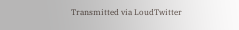Transmitted via LoudTwitter